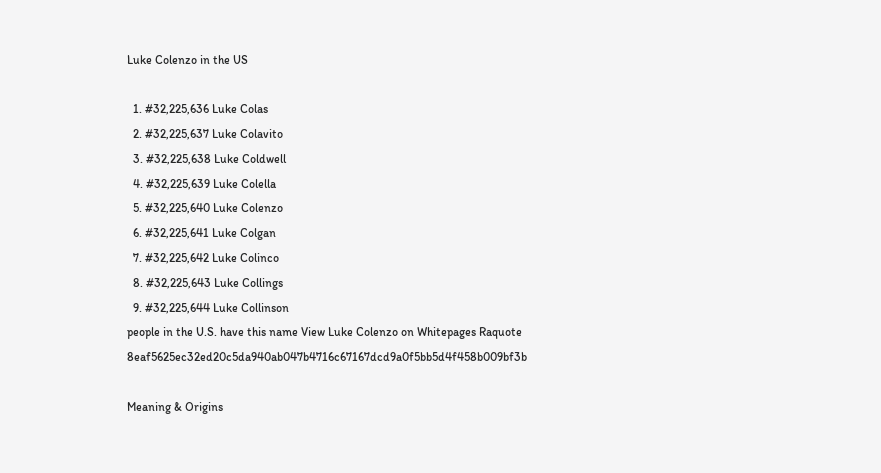Luke Colenzo in the US

  1. #32,225,636 Luke Colas
  2. #32,225,637 Luke Colavito
  3. #32,225,638 Luke Coldwell
  4. #32,225,639 Luke Colella
  5. #32,225,640 Luke Colenzo
  6. #32,225,641 Luke Colgan
  7. #32,225,642 Luke Colinco
  8. #32,225,643 Luke Collings
  9. #32,225,644 Luke Collinson
people in the U.S. have this name View Luke Colenzo on Whitepages Raquote 8eaf5625ec32ed20c5da940ab047b4716c67167dcd9a0f5bb5d4f458b009bf3b

Meaning & Origins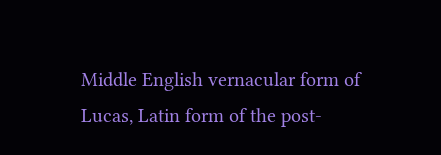Middle English vernacular form of Lucas, Latin form of the post-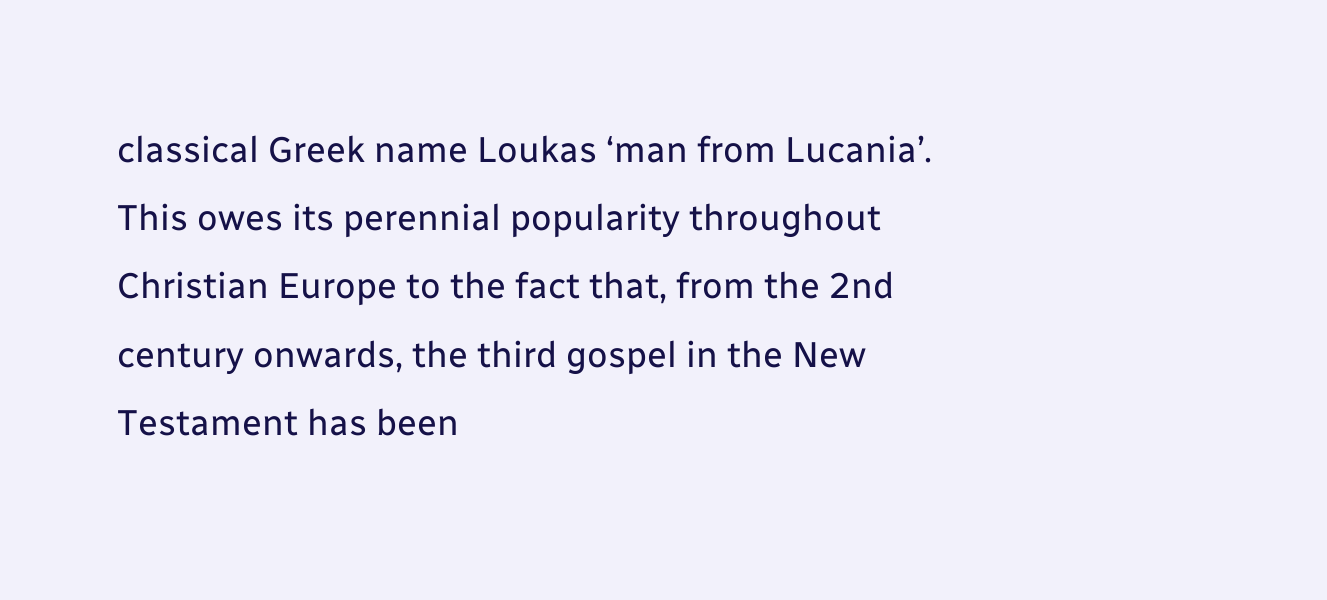classical Greek name Loukas ‘man from Lucania’. This owes its perennial popularity throughout Christian Europe to the fact that, from the 2nd century onwards, the third gospel in the New Testament has been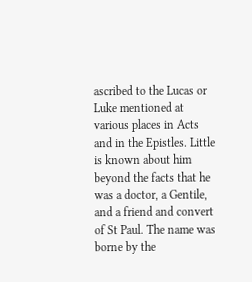ascribed to the Lucas or Luke mentioned at various places in Acts and in the Epistles. Little is known about him beyond the facts that he was a doctor, a Gentile, and a friend and convert of St Paul. The name was borne by the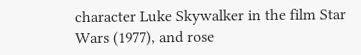character Luke Skywalker in the film Star Wars (1977), and rose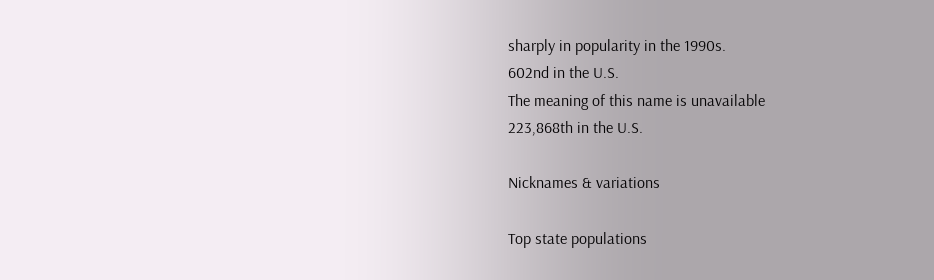sharply in popularity in the 1990s.
602nd in the U.S.
The meaning of this name is unavailable
223,868th in the U.S.

Nicknames & variations

Top state populations